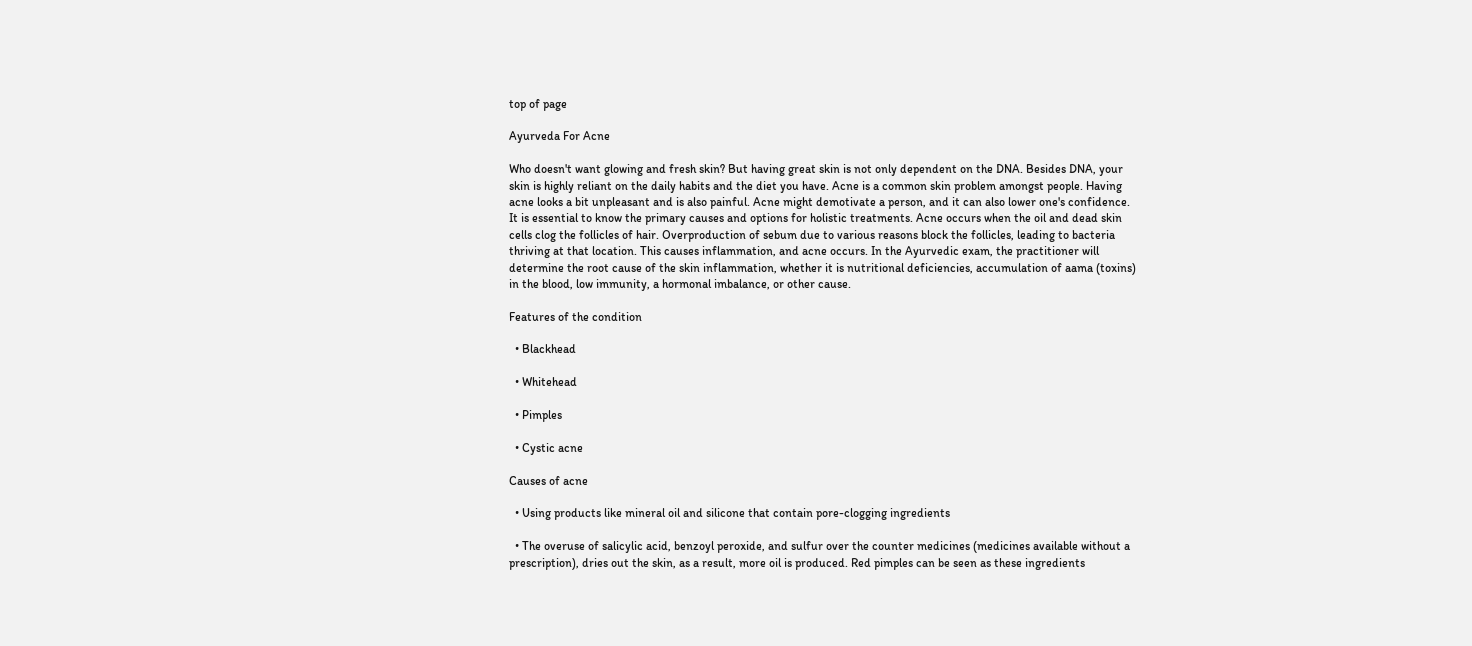top of page

Ayurveda For Acne

Who doesn't want glowing and fresh skin? But having great skin is not only dependent on the DNA. Besides DNA, your skin is highly reliant on the daily habits and the diet you have. Acne is a common skin problem amongst people. Having acne looks a bit unpleasant and is also painful. Acne might demotivate a person, and it can also lower one's confidence. It is essential to know the primary causes and options for holistic treatments. Acne occurs when the oil and dead skin cells clog the follicles of hair. Overproduction of sebum due to various reasons block the follicles, leading to bacteria thriving at that location. This causes inflammation, and acne occurs. In the Ayurvedic exam, the practitioner will determine the root cause of the skin inflammation, whether it is nutritional deficiencies, accumulation of aama (toxins) in the blood, low immunity, a hormonal imbalance, or other cause.

Features of the condition

  • Blackhead

  • Whitehead

  • Pimples

  • Cystic acne

Causes of acne

  • Using products like mineral oil and silicone that contain pore-clogging ingredients

  • The overuse of salicylic acid, benzoyl peroxide, and sulfur over the counter medicines (medicines available without a prescription), dries out the skin, as a result, more oil is produced. Red pimples can be seen as these ingredients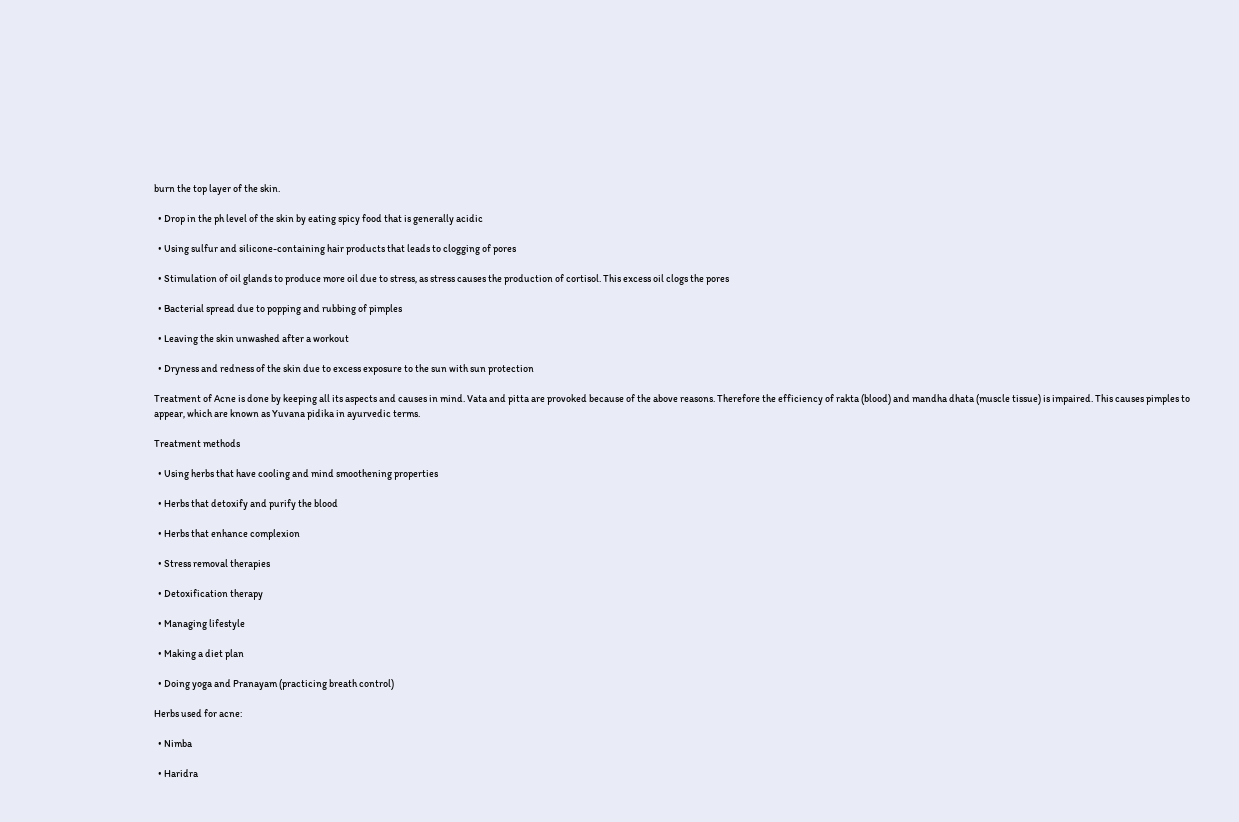burn the top layer of the skin.

  • Drop in the ph level of the skin by eating spicy food that is generally acidic

  • Using sulfur and silicone-containing hair products that leads to clogging of pores

  • Stimulation of oil glands to produce more oil due to stress, as stress causes the production of cortisol. This excess oil clogs the pores

  • Bacterial spread due to popping and rubbing of pimples

  • Leaving the skin unwashed after a workout

  • Dryness and redness of the skin due to excess exposure to the sun with sun protection

Treatment of Acne is done by keeping all its aspects and causes in mind. Vata and pitta are provoked because of the above reasons. Therefore the efficiency of rakta (blood) and mandha dhata (muscle tissue) is impaired. This causes pimples to appear, which are known as Yuvana pidika in ayurvedic terms.

Treatment methods

  • Using herbs that have cooling and mind smoothening properties

  • Herbs that detoxify and purify the blood

  • Herbs that enhance complexion

  • Stress removal therapies

  • Detoxification therapy

  • Managing lifestyle

  • Making a diet plan

  • Doing yoga and Pranayam (practicing breath control)

Herbs used for acne:

  • Nimba

  • Haridra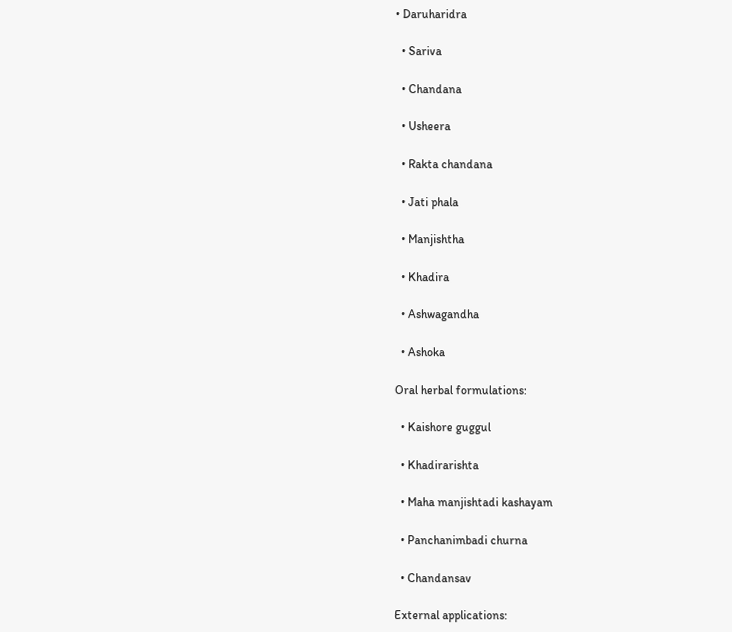• Daruharidra

  • Sariva

  • Chandana

  • Usheera

  • Rakta chandana

  • Jati phala

  • Manjishtha

  • Khadira

  • Ashwagandha

  • Ashoka

Oral herbal formulations:

  • Kaishore guggul

  • Khadirarishta

  • Maha manjishtadi kashayam

  • Panchanimbadi churna

  • Chandansav

External applications: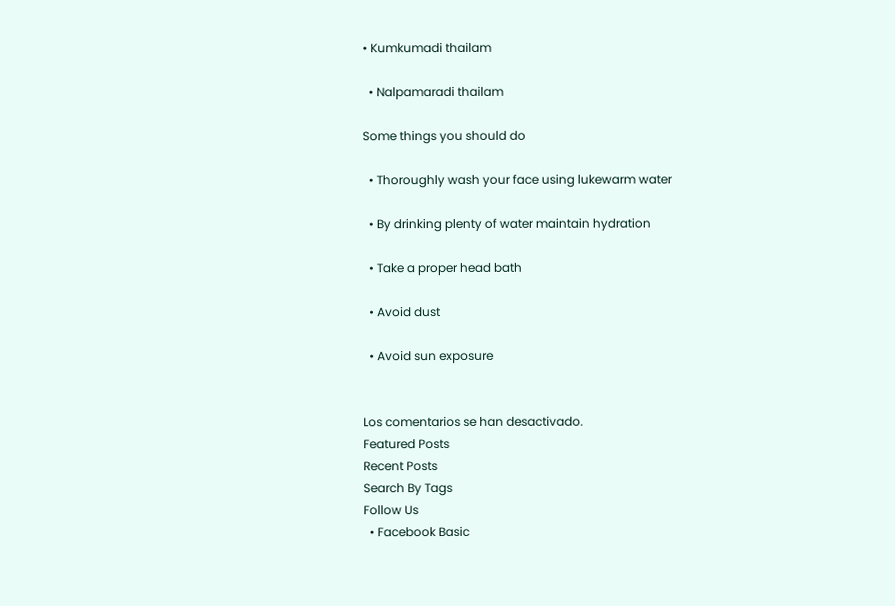• Kumkumadi thailam

  • Nalpamaradi thailam

Some things you should do

  • Thoroughly wash your face using lukewarm water

  • By drinking plenty of water maintain hydration

  • Take a proper head bath

  • Avoid dust

  • Avoid sun exposure


Los comentarios se han desactivado.
Featured Posts
Recent Posts
Search By Tags
Follow Us
  • Facebook Basic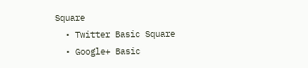Square
  • Twitter Basic Square
  • Google+ Basic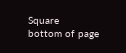Square
bottom of page